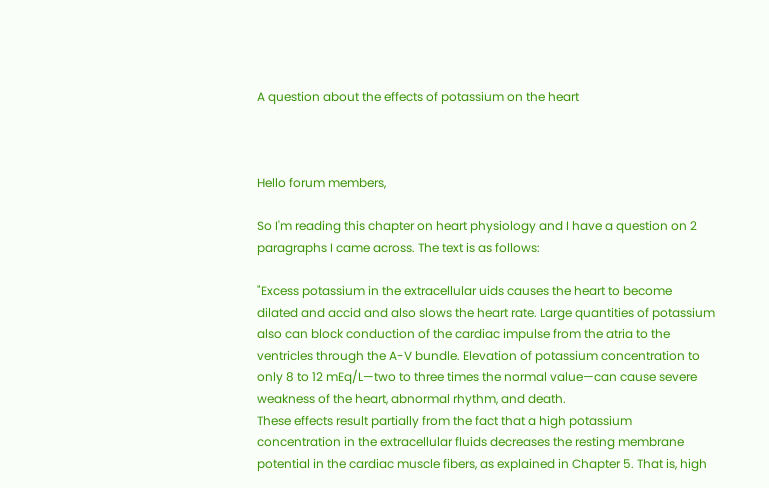A question about the effects of potassium on the heart



Hello forum members,

So I'm reading this chapter on heart physiology and I have a question on 2 paragraphs I came across. The text is as follows:

"Excess potassium in the extracellular uids causes the heart to become dilated and accid and also slows the heart rate. Large quantities of potassium also can block conduction of the cardiac impulse from the atria to the ventricles through the A-V bundle. Elevation of potassium concentration to only 8 to 12 mEq/L—two to three times the normal value—can cause severe weakness of the heart, abnormal rhythm, and death.
These effects result partially from the fact that a high potassium concentration in the extracellular fluids decreases the resting membrane potential in the cardiac muscle fibers, as explained in Chapter 5. That is, high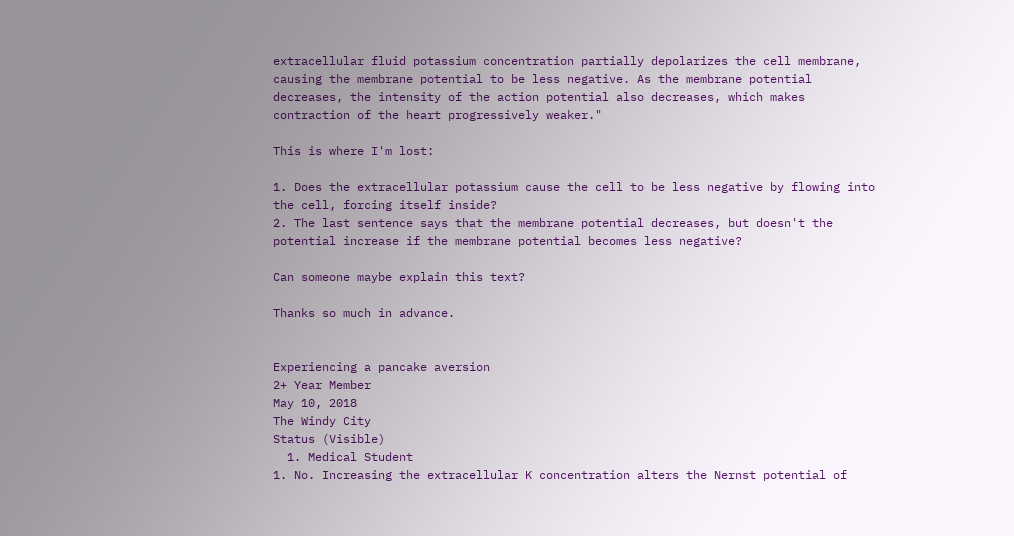extracellular fluid potassium concentration partially depolarizes the cell membrane, causing the membrane potential to be less negative. As the membrane potential decreases, the intensity of the action potential also decreases, which makes contraction of the heart progressively weaker."

This is where I'm lost:

1. Does the extracellular potassium cause the cell to be less negative by flowing into the cell, forcing itself inside?
2. The last sentence says that the membrane potential decreases, but doesn't the potential increase if the membrane potential becomes less negative?

Can someone maybe explain this text?

Thanks so much in advance.


Experiencing a pancake aversion
2+ Year Member
May 10, 2018
The Windy City
Status (Visible)
  1. Medical Student
1. No. Increasing the extracellular K concentration alters the Nernst potential of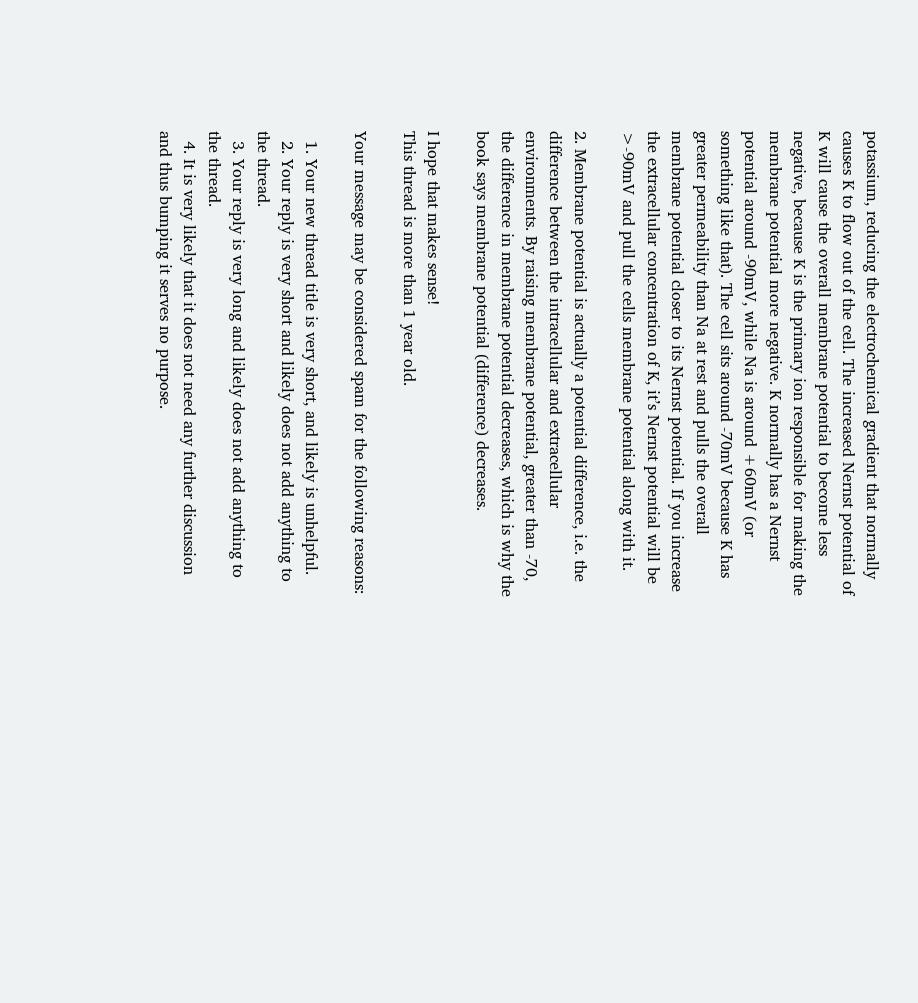potassium, reducing the electrochemical gradient that normally causes K to flow out of the cell. The increased Nernst potential of K will cause the overall membrane potential to become less negative, because K is the primary ion responsible for making the membrane potential more negative. K normally has a Nernst potential around -90mV, while Na is around +60mV (or something like that). The cell sits around -70mV because K has greater permeability than Na at rest and pulls the overall membrane potential closer to its Nernst potential. If you increase the extracellular concentration of K, it’s Nernst potential will be >-90mV and pull the cells membrane potential along with it.

2. Membrane potential is actually a potential difference, i.e. the difference between the intracellular and extracellular environments. By raising membrane potential, greater than -70, the difference in membrane potential decreases, which is why the book says membrane potential (difference) decreases.

I hope that makes sense!
This thread is more than 1 year old.

Your message may be considered spam for the following reasons:

  1. Your new thread title is very short, and likely is unhelpful.
  2. Your reply is very short and likely does not add anything to the thread.
  3. Your reply is very long and likely does not add anything to the thread.
  4. It is very likely that it does not need any further discussion and thus bumping it serves no purpose.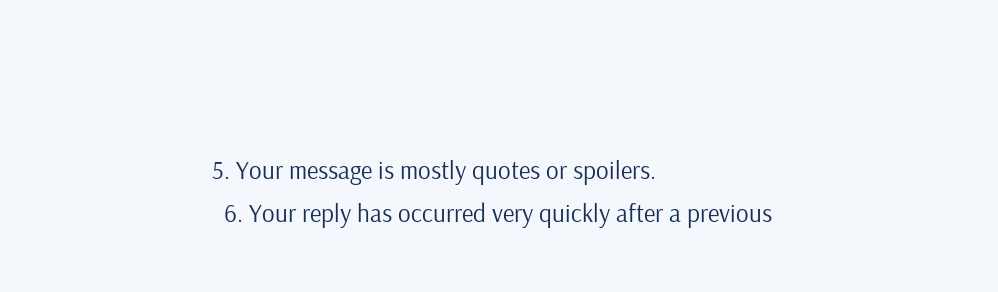5. Your message is mostly quotes or spoilers.
  6. Your reply has occurred very quickly after a previous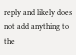reply and likely does not add anything to the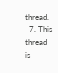thread.
  7. This thread is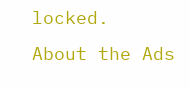locked.
About the Ads